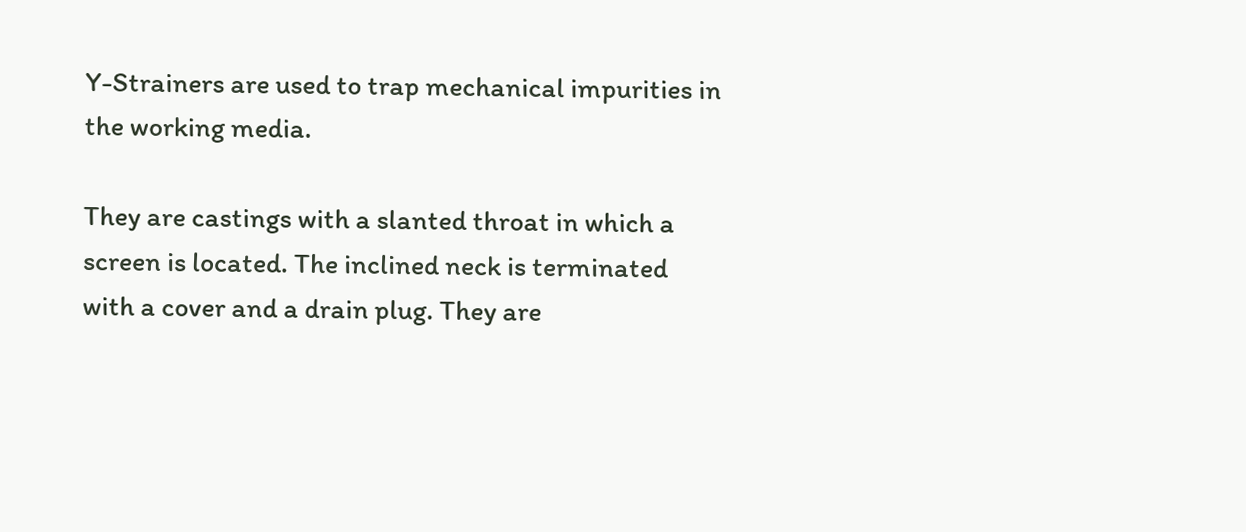Y-Strainers are used to trap mechanical impurities in the working media.

They are castings with a slanted throat in which a screen is located. The inclined neck is terminated with a cover and a drain plug. They are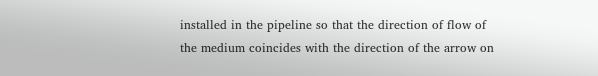installed in the pipeline so that the direction of flow of the medium coincides with the direction of the arrow on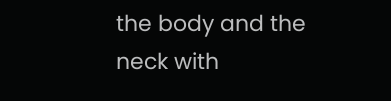the body and the neck with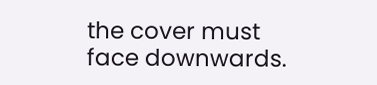the cover must face downwards.